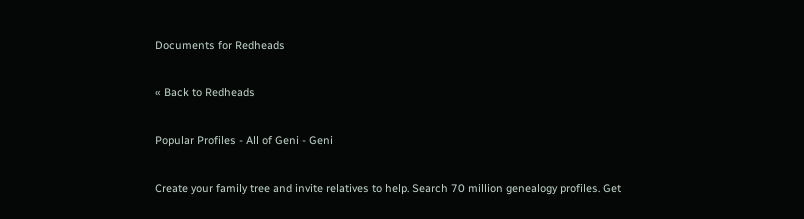Documents for Redheads

« Back to Redheads

Popular Profiles - All of Geni - Geni

Create your family tree and invite relatives to help. Search 70 million genealogy profiles. Get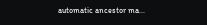automatic ancestor ma...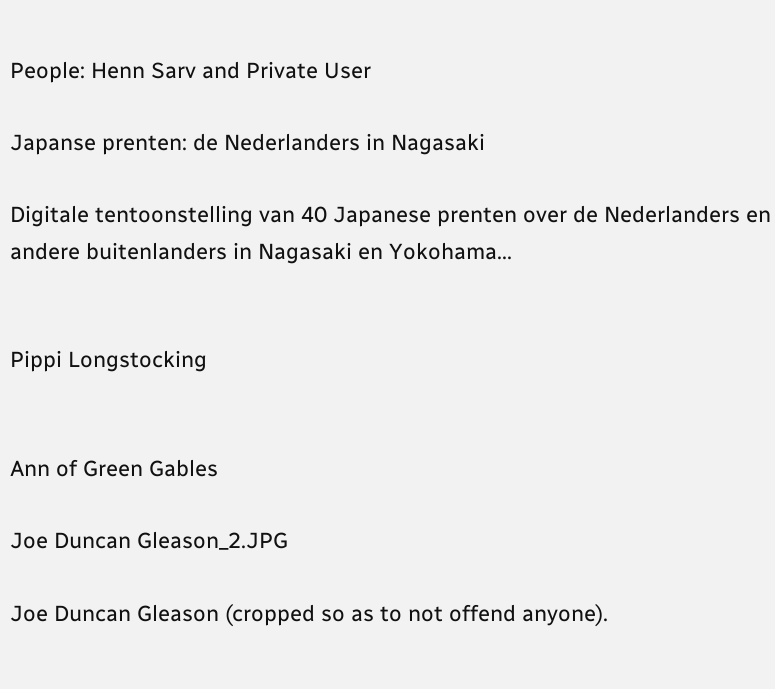People: Henn Sarv and Private User

Japanse prenten: de Nederlanders in Nagasaki

Digitale tentoonstelling van 40 Japanese prenten over de Nederlanders en andere buitenlanders in Nagasaki en Yokohama...


Pippi Longstocking


Ann of Green Gables

Joe Duncan Gleason_2.JPG

Joe Duncan Gleason (cropped so as to not offend anyone).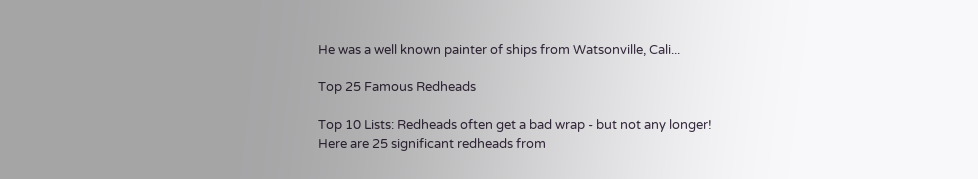He was a well known painter of ships from Watsonville, Cali...

Top 25 Famous Redheads

Top 10 Lists: Redheads often get a bad wrap - but not any longer! Here are 25 significant redheads from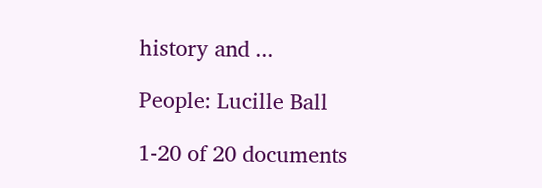history and ...

People: Lucille Ball

1-20 of 20 documents